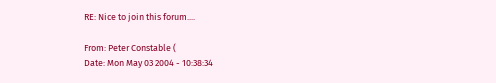RE: Nice to join this forum....

From: Peter Constable (
Date: Mon May 03 2004 - 10:38:34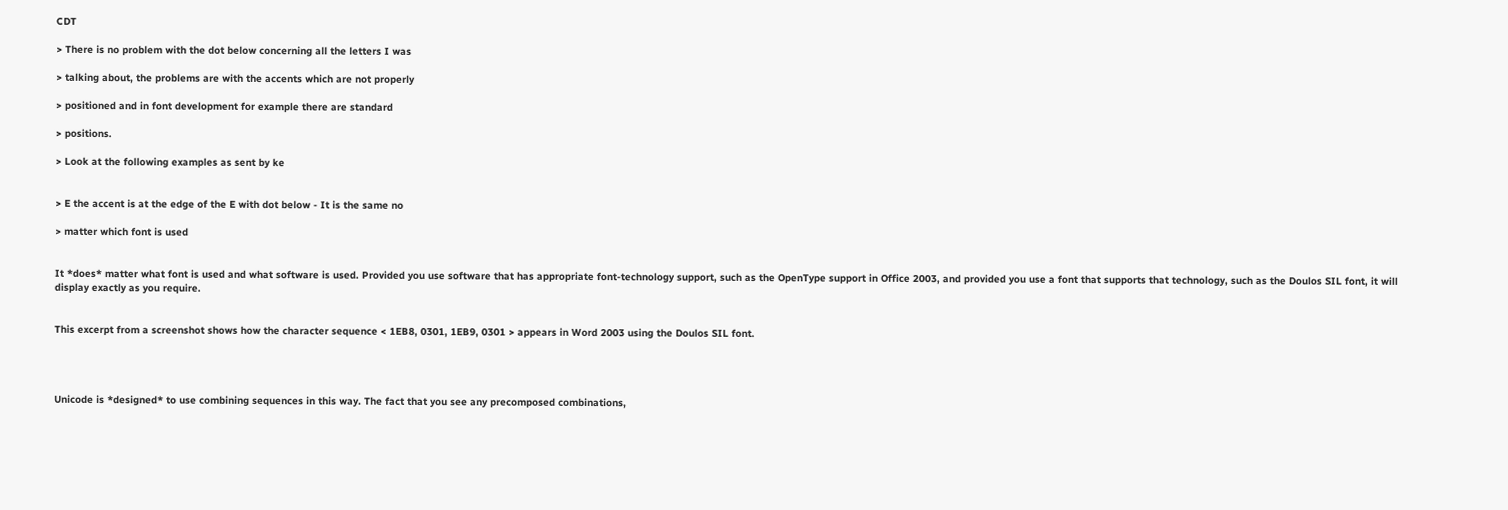CDT

> There is no problem with the dot below concerning all the letters I was

> talking about, the problems are with the accents which are not properly

> positioned and in font development for example there are standard

> positions.

> Look at the following examples as sent by ke


> E the accent is at the edge of the E with dot below - It is the same no

> matter which font is used


It *does* matter what font is used and what software is used. Provided you use software that has appropriate font-technology support, such as the OpenType support in Office 2003, and provided you use a font that supports that technology, such as the Doulos SIL font, it will display exactly as you require.


This excerpt from a screenshot shows how the character sequence < 1EB8, 0301, 1EB9, 0301 > appears in Word 2003 using the Doulos SIL font.




Unicode is *designed* to use combining sequences in this way. The fact that you see any precomposed combinations,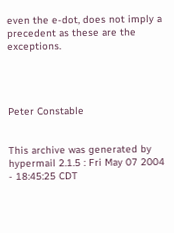even the e-dot, does not imply a precedent as these are the exceptions.




Peter Constable


This archive was generated by hypermail 2.1.5 : Fri May 07 2004 - 18:45:25 CDT